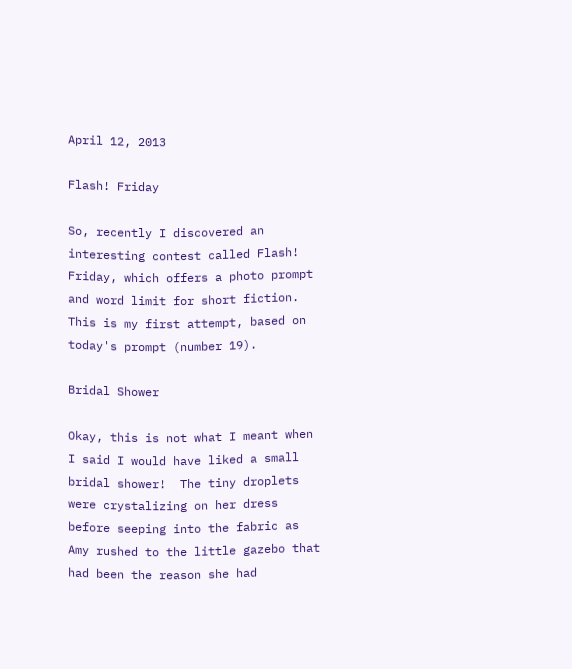April 12, 2013

Flash! Friday

So, recently I discovered an interesting contest called Flash! Friday, which offers a photo prompt and word limit for short fiction.  This is my first attempt, based on today's prompt (number 19).

Bridal Shower

Okay, this is not what I meant when I said I would have liked a small bridal shower!  The tiny droplets were crystalizing on her dress before seeping into the fabric as Amy rushed to the little gazebo that had been the reason she had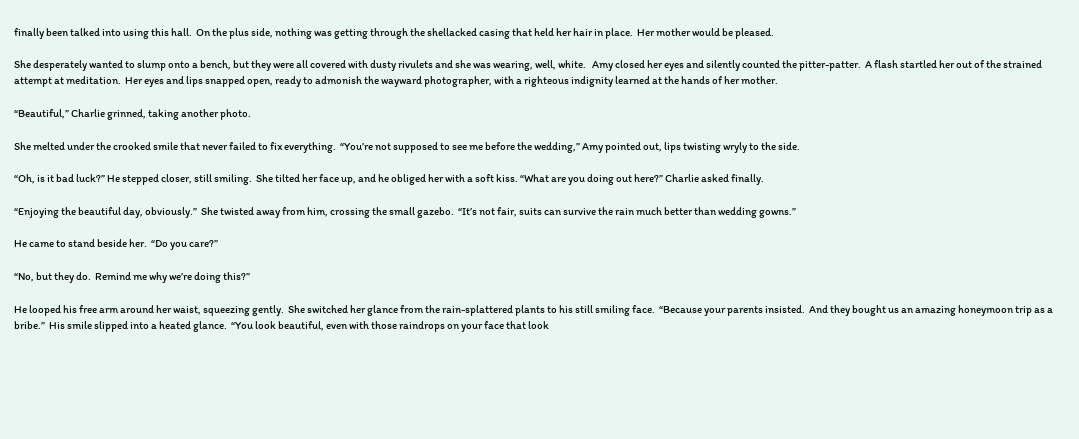finally been talked into using this hall.  On the plus side, nothing was getting through the shellacked casing that held her hair in place.  Her mother would be pleased.

She desperately wanted to slump onto a bench, but they were all covered with dusty rivulets and she was wearing, well, white.   Amy closed her eyes and silently counted the pitter-patter.  A flash startled her out of the strained attempt at meditation.  Her eyes and lips snapped open, ready to admonish the wayward photographer, with a righteous indignity learned at the hands of her mother.

“Beautiful,” Charlie grinned, taking another photo.

She melted under the crooked smile that never failed to fix everything.  “You’re not supposed to see me before the wedding,” Amy pointed out, lips twisting wryly to the side.

“Oh, is it bad luck?” He stepped closer, still smiling.  She tilted her face up, and he obliged her with a soft kiss. “What are you doing out here?” Charlie asked finally.

“Enjoying the beautiful day, obviously.”  She twisted away from him, crossing the small gazebo.  “It’s not fair, suits can survive the rain much better than wedding gowns.”

He came to stand beside her.  “Do you care?”

“No, but they do.  Remind me why we’re doing this?”

He looped his free arm around her waist, squeezing gently.  She switched her glance from the rain-splattered plants to his still smiling face.  “Because your parents insisted.  And they bought us an amazing honeymoon trip as a bribe.”  His smile slipped into a heated glance.  “You look beautiful, even with those raindrops on your face that look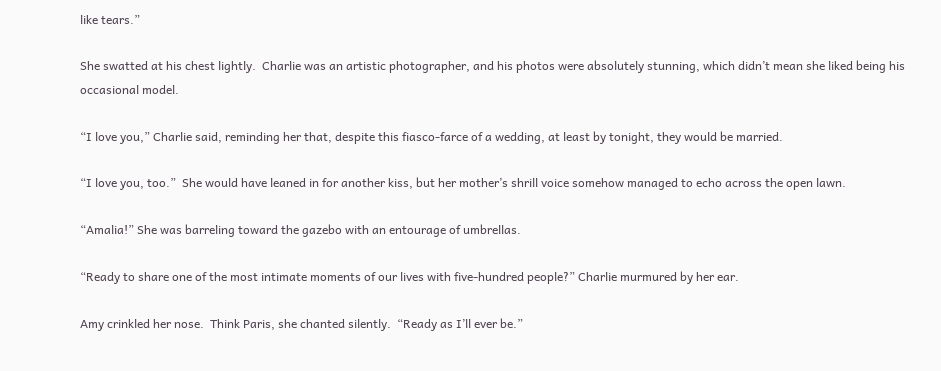like tears.”

She swatted at his chest lightly.  Charlie was an artistic photographer, and his photos were absolutely stunning, which didn’t mean she liked being his occasional model.

“I love you,” Charlie said, reminding her that, despite this fiasco-farce of a wedding, at least by tonight, they would be married.

“I love you, too.”  She would have leaned in for another kiss, but her mother’s shrill voice somehow managed to echo across the open lawn.

“Amalia!” She was barreling toward the gazebo with an entourage of umbrellas.

“Ready to share one of the most intimate moments of our lives with five-hundred people?” Charlie murmured by her ear.

Amy crinkled her nose.  Think Paris, she chanted silently.  “Ready as I’ll ever be.”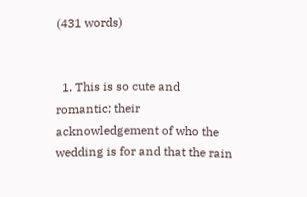(431 words)


  1. This is so cute and romantic; their acknowledgement of who the wedding is for and that the rain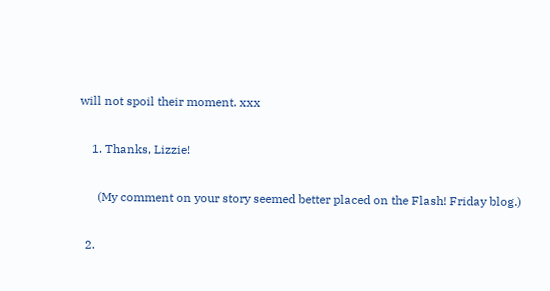will not spoil their moment. xxx

    1. Thanks, Lizzie!

      (My comment on your story seemed better placed on the Flash! Friday blog.)

  2.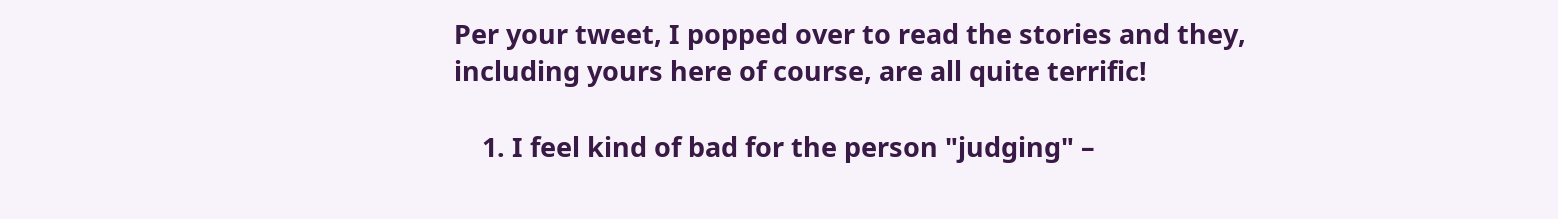Per your tweet, I popped over to read the stories and they, including yours here of course, are all quite terrific!

    1. I feel kind of bad for the person "judging" –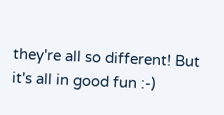they're all so different! But it's all in good fun :-)